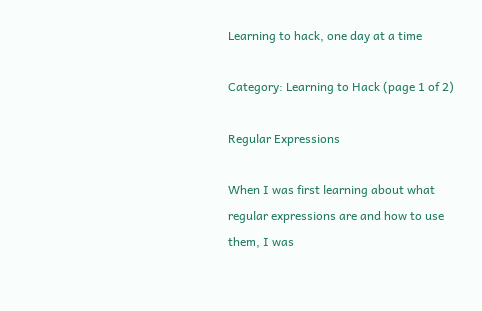Learning to hack, one day at a time

Category: Learning to Hack (page 1 of 2)

Regular Expressions

When I was first learning about what regular expressions are and how to use them, I was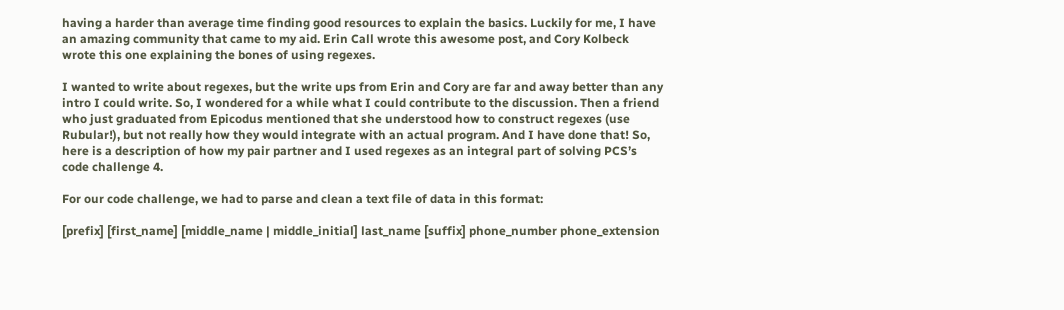having a harder than average time finding good resources to explain the basics. Luckily for me, I have an amazing community that came to my aid. Erin Call wrote this awesome post, and Cory Kolbeck wrote this one explaining the bones of using regexes.

I wanted to write about regexes, but the write ups from Erin and Cory are far and away better than any intro I could write. So, I wondered for a while what I could contribute to the discussion. Then a friend who just graduated from Epicodus mentioned that she understood how to construct regexes (use Rubular!), but not really how they would integrate with an actual program. And I have done that! So, here is a description of how my pair partner and I used regexes as an integral part of solving PCS’s code challenge 4.

For our code challenge, we had to parse and clean a text file of data in this format:

[prefix] [first_name] [middle_name | middle_initial] last_name [suffix] phone_number phone_extension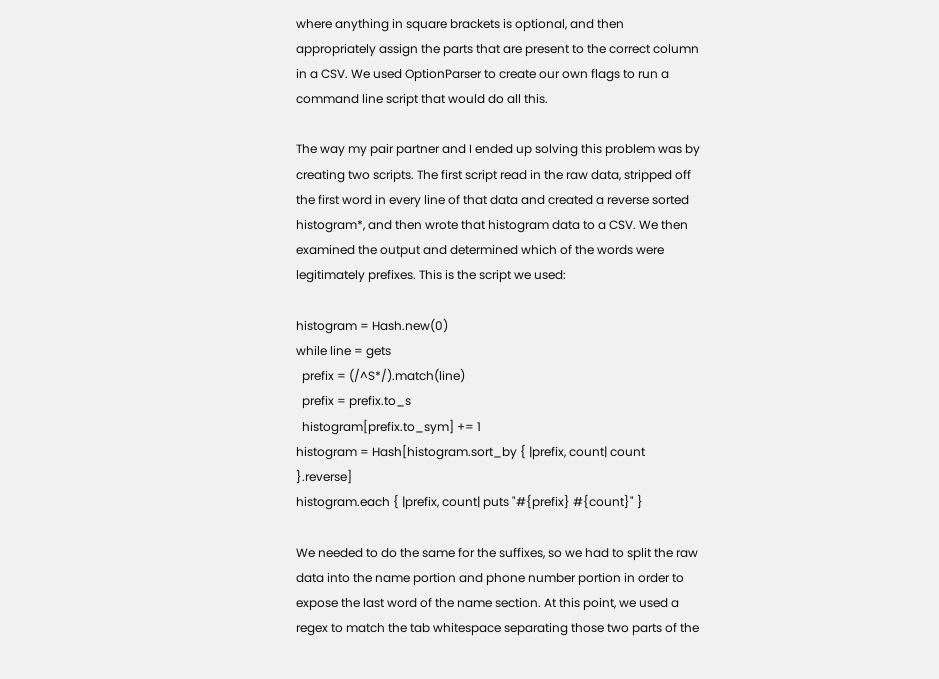where anything in square brackets is optional, and then appropriately assign the parts that are present to the correct column in a CSV. We used OptionParser to create our own flags to run a command line script that would do all this.

The way my pair partner and I ended up solving this problem was by creating two scripts. The first script read in the raw data, stripped off the first word in every line of that data and created a reverse sorted histogram*, and then wrote that histogram data to a CSV. We then examined the output and determined which of the words were legitimately prefixes. This is the script we used:

histogram = Hash.new(0)
while line = gets
  prefix = (/^S*/).match(line)
  prefix = prefix.to_s
  histogram[prefix.to_sym] += 1
histogram = Hash[histogram.sort_by { |prefix, count| count }.reverse]
histogram.each { |prefix, count| puts "#{prefix} #{count}" }

We needed to do the same for the suffixes, so we had to split the raw data into the name portion and phone number portion in order to expose the last word of the name section. At this point, we used a regex to match the tab whitespace separating those two parts of the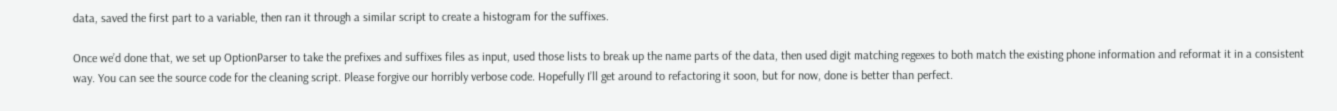data, saved the first part to a variable, then ran it through a similar script to create a histogram for the suffixes.

Once we’d done that, we set up OptionParser to take the prefixes and suffixes files as input, used those lists to break up the name parts of the data, then used digit matching regexes to both match the existing phone information and reformat it in a consistent way. You can see the source code for the cleaning script. Please forgive our horribly verbose code. Hopefully I’ll get around to refactoring it soon, but for now, done is better than perfect.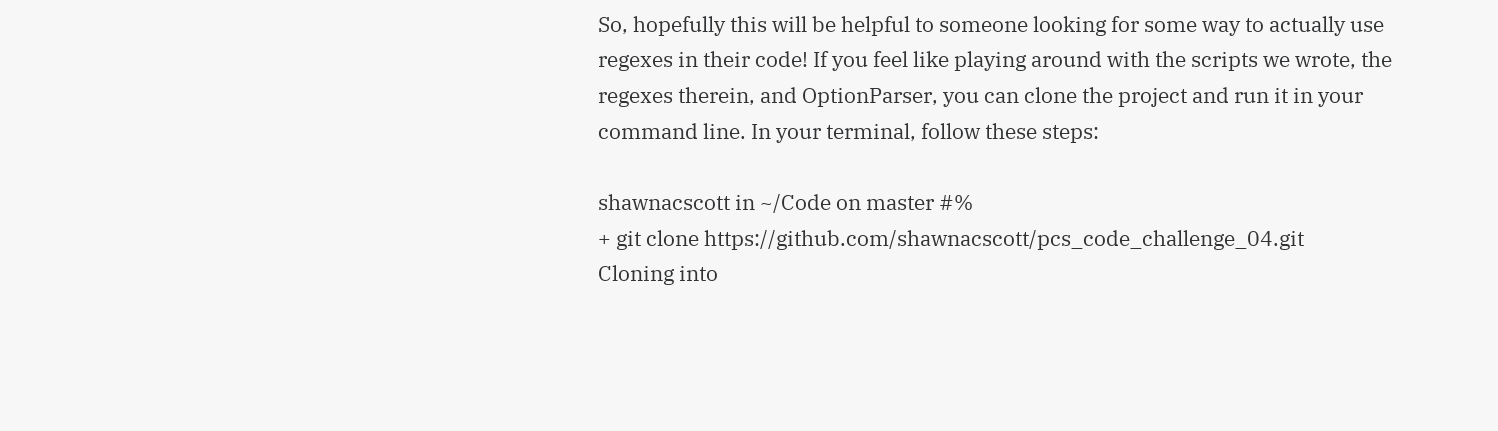So, hopefully this will be helpful to someone looking for some way to actually use regexes in their code! If you feel like playing around with the scripts we wrote, the regexes therein, and OptionParser, you can clone the project and run it in your command line. In your terminal, follow these steps:

shawnacscott in ~/Code on master #%
+ git clone https://github.com/shawnacscott/pcs_code_challenge_04.git
Cloning into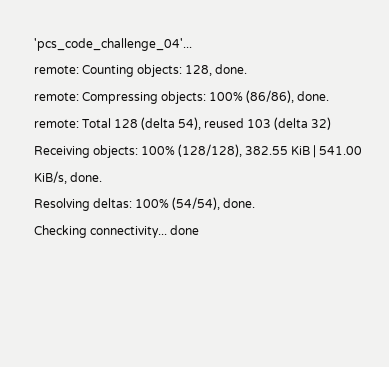'pcs_code_challenge_04'...
remote: Counting objects: 128, done.
remote: Compressing objects: 100% (86/86), done.
remote: Total 128 (delta 54), reused 103 (delta 32)
Receiving objects: 100% (128/128), 382.55 KiB | 541.00 KiB/s, done.
Resolving deltas: 100% (54/54), done.
Checking connectivity... done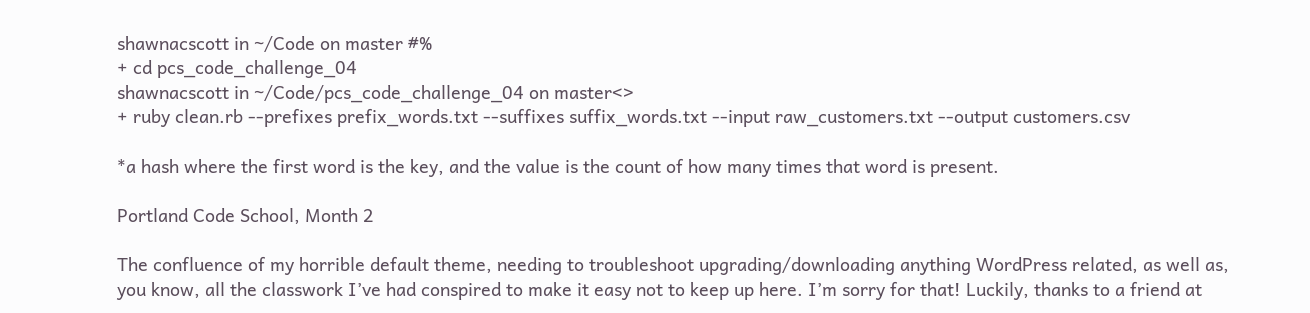shawnacscott in ~/Code on master #%
+ cd pcs_code_challenge_04
shawnacscott in ~/Code/pcs_code_challenge_04 on master<>
+ ruby clean.rb --prefixes prefix_words.txt --suffixes suffix_words.txt --input raw_customers.txt --output customers.csv

*a hash where the first word is the key, and the value is the count of how many times that word is present.

Portland Code School, Month 2

The confluence of my horrible default theme, needing to troubleshoot upgrading/downloading anything WordPress related, as well as, you know, all the classwork I’ve had conspired to make it easy not to keep up here. I’m sorry for that! Luckily, thanks to a friend at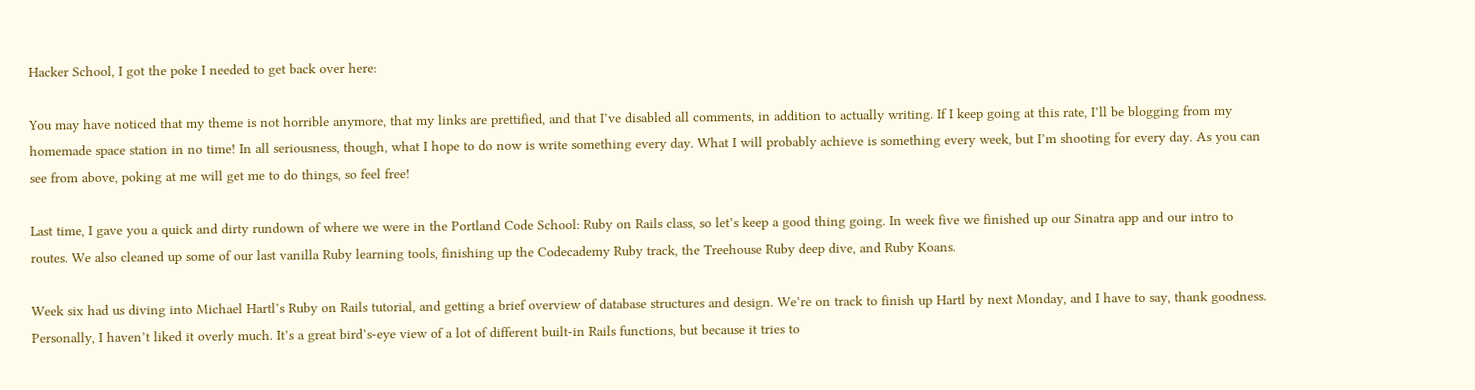Hacker School, I got the poke I needed to get back over here:

You may have noticed that my theme is not horrible anymore, that my links are prettified, and that I’ve disabled all comments, in addition to actually writing. If I keep going at this rate, I’ll be blogging from my homemade space station in no time! In all seriousness, though, what I hope to do now is write something every day. What I will probably achieve is something every week, but I’m shooting for every day. As you can see from above, poking at me will get me to do things, so feel free!

Last time, I gave you a quick and dirty rundown of where we were in the Portland Code School: Ruby on Rails class, so let’s keep a good thing going. In week five we finished up our Sinatra app and our intro to routes. We also cleaned up some of our last vanilla Ruby learning tools, finishing up the Codecademy Ruby track, the Treehouse Ruby deep dive, and Ruby Koans.

Week six had us diving into Michael Hartl’s Ruby on Rails tutorial, and getting a brief overview of database structures and design. We’re on track to finish up Hartl by next Monday, and I have to say, thank goodness. Personally, I haven’t liked it overly much. It’s a great bird’s-eye view of a lot of different built-in Rails functions, but because it tries to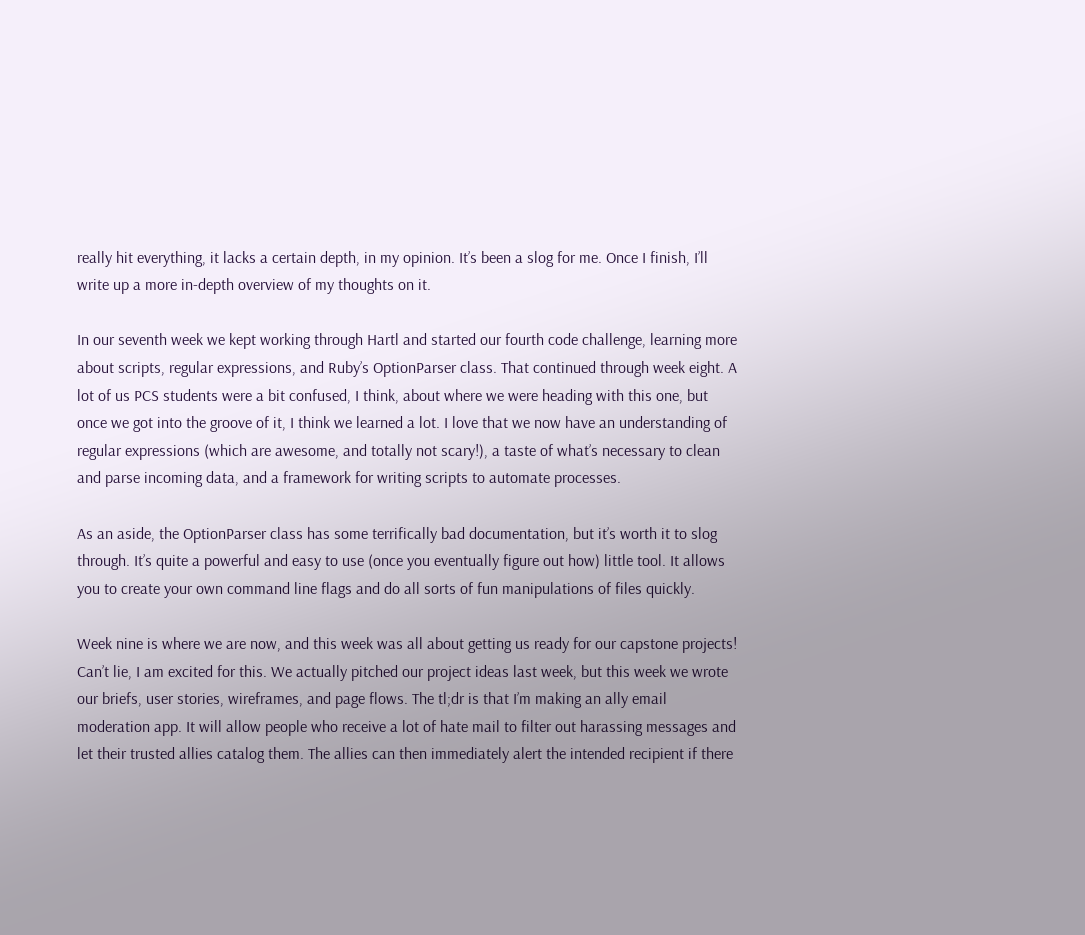really hit everything, it lacks a certain depth, in my opinion. It’s been a slog for me. Once I finish, I’ll write up a more in-depth overview of my thoughts on it.

In our seventh week we kept working through Hartl and started our fourth code challenge, learning more about scripts, regular expressions, and Ruby’s OptionParser class. That continued through week eight. A lot of us PCS students were a bit confused, I think, about where we were heading with this one, but once we got into the groove of it, I think we learned a lot. I love that we now have an understanding of regular expressions (which are awesome, and totally not scary!), a taste of what’s necessary to clean and parse incoming data, and a framework for writing scripts to automate processes.

As an aside, the OptionParser class has some terrifically bad documentation, but it’s worth it to slog through. It’s quite a powerful and easy to use (once you eventually figure out how) little tool. It allows you to create your own command line flags and do all sorts of fun manipulations of files quickly.

Week nine is where we are now, and this week was all about getting us ready for our capstone projects! Can’t lie, I am excited for this. We actually pitched our project ideas last week, but this week we wrote our briefs, user stories, wireframes, and page flows. The tl;dr is that I’m making an ally email moderation app. It will allow people who receive a lot of hate mail to filter out harassing messages and let their trusted allies catalog them. The allies can then immediately alert the intended recipient if there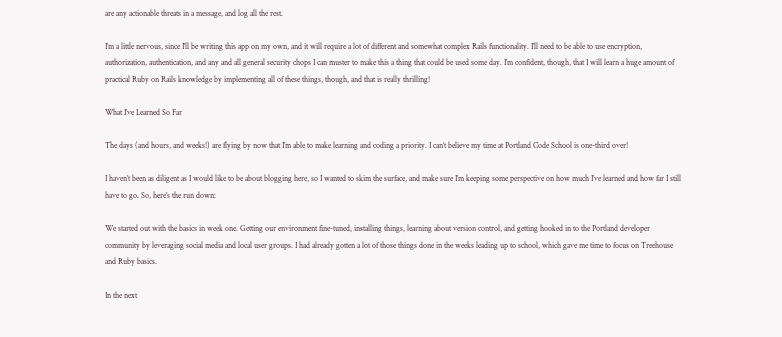are any actionable threats in a message, and log all the rest.

I’m a little nervous, since I’ll be writing this app on my own, and it will require a lot of different and somewhat complex Rails functionality. I’ll need to be able to use encryption, authorization, authentication, and any and all general security chops I can muster to make this a thing that could be used some day. I’m confident, though, that I will learn a huge amount of practical Ruby on Rails knowledge by implementing all of these things, though, and that is really thrilling!

What I’ve Learned So Far

The days (and hours, and weeks!) are flying by now that I’m able to make learning and coding a priority. I can’t believe my time at Portland Code School is one-third over!

I haven’t been as diligent as I would like to be about blogging here, so I wanted to skim the surface, and make sure I’m keeping some perspective on how much I’ve learned and how far I still have to go. So, here’s the run down:

We started out with the basics in week one. Getting our environment fine-tuned, installing things, learning about version control, and getting hooked in to the Portland developer community by leveraging social media and local user groups. I had already gotten a lot of those things done in the weeks leading up to school, which gave me time to focus on Treehouse and Ruby basics.

In the next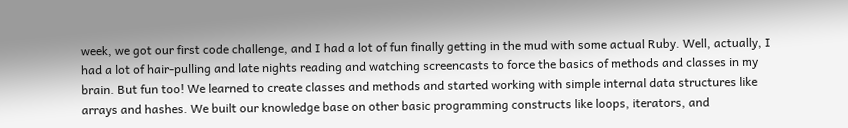week, we got our first code challenge, and I had a lot of fun finally getting in the mud with some actual Ruby. Well, actually, I had a lot of hair-pulling and late nights reading and watching screencasts to force the basics of methods and classes in my brain. But fun too! We learned to create classes and methods and started working with simple internal data structures like arrays and hashes. We built our knowledge base on other basic programming constructs like loops, iterators, and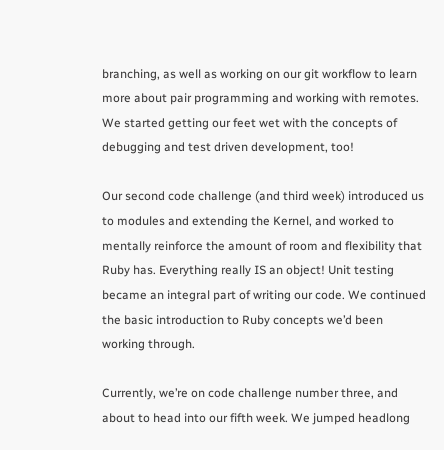branching, as well as working on our git workflow to learn more about pair programming and working with remotes. We started getting our feet wet with the concepts of debugging and test driven development, too!

Our second code challenge (and third week) introduced us to modules and extending the Kernel, and worked to mentally reinforce the amount of room and flexibility that Ruby has. Everything really IS an object! Unit testing became an integral part of writing our code. We continued the basic introduction to Ruby concepts we’d been working through.

Currently, we’re on code challenge number three, and about to head into our fifth week. We jumped headlong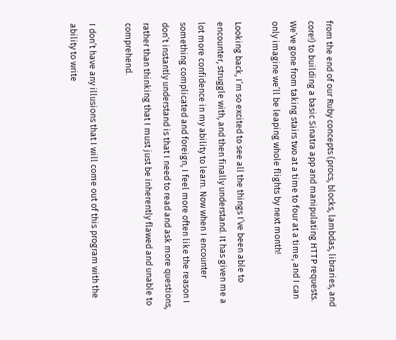from the end of our Ruby concepts (procs, blocks, lambdas, libraries, and core!) to building a basic Sinatra app and manipulating HTTP requests. We’ve gone from taking stairs two at a time to four at a time, and I can only imagine we’ll be leaping whole flights by next month!

Looking back, I’m so excited to see all the things I’ve been able to encounter, struggle with, and then finally understand. It has given me a lot more confidence in my ability to learn. Now when I encounter something complicated and foreign, I feel more often like the reason I don’t instantly understand is that I need to read and ask more questions, rather than thinking that I must just be inherently flawed and unable to comprehend.

I don’t have any illusions that I will come out of this program with the ability to write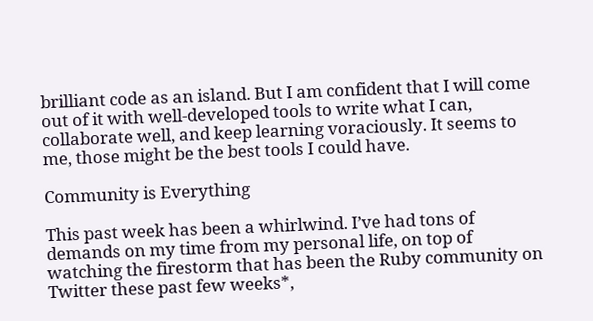brilliant code as an island. But I am confident that I will come out of it with well-developed tools to write what I can, collaborate well, and keep learning voraciously. It seems to me, those might be the best tools I could have.

Community is Everything

This past week has been a whirlwind. I’ve had tons of demands on my time from my personal life, on top of watching the firestorm that has been the Ruby community on Twitter these past few weeks*,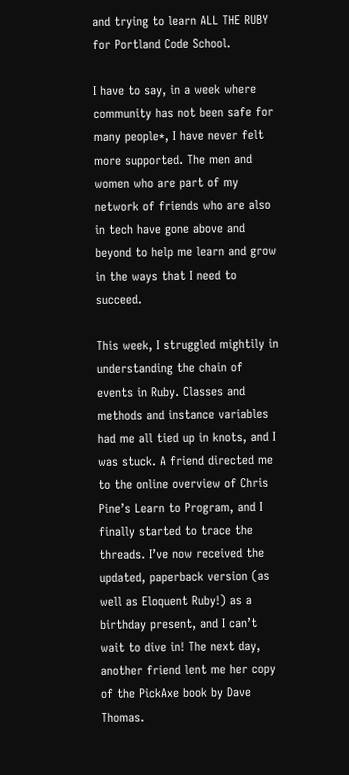and trying to learn ALL THE RUBY for Portland Code School.

I have to say, in a week where community has not been safe for many people*, I have never felt more supported. The men and women who are part of my network of friends who are also in tech have gone above and beyond to help me learn and grow in the ways that I need to succeed.

This week, I struggled mightily in understanding the chain of events in Ruby. Classes and methods and instance variables had me all tied up in knots, and I was stuck. A friend directed me to the online overview of Chris Pine’s Learn to Program, and I finally started to trace the threads. I’ve now received the updated, paperback version (as well as Eloquent Ruby!) as a birthday present, and I can’t wait to dive in! The next day, another friend lent me her copy of the PickAxe book by Dave Thomas.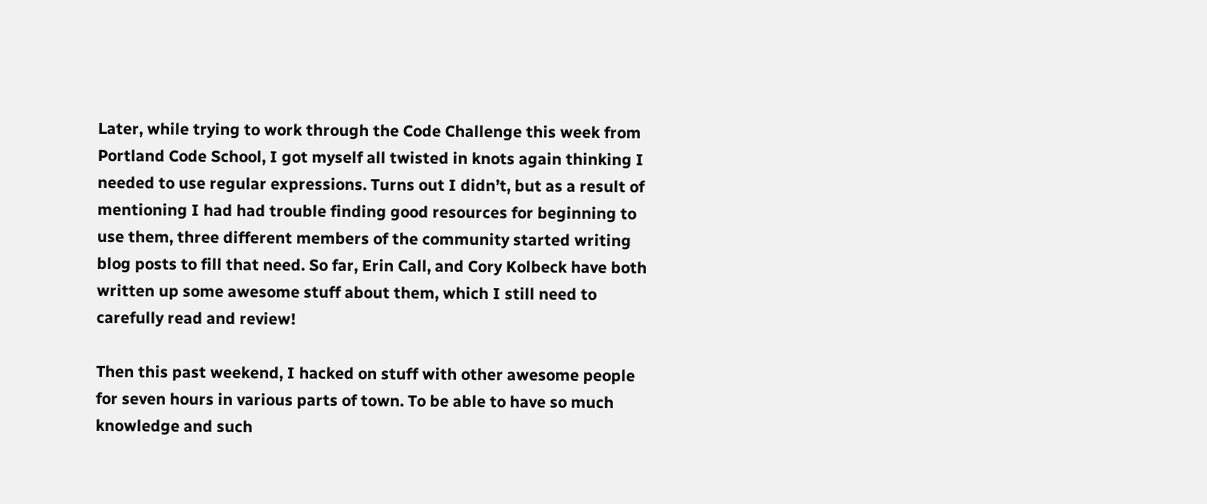Later, while trying to work through the Code Challenge this week from Portland Code School, I got myself all twisted in knots again thinking I needed to use regular expressions. Turns out I didn’t, but as a result of mentioning I had had trouble finding good resources for beginning to use them, three different members of the community started writing blog posts to fill that need. So far, Erin Call, and Cory Kolbeck have both written up some awesome stuff about them, which I still need to carefully read and review!

Then this past weekend, I hacked on stuff with other awesome people for seven hours in various parts of town. To be able to have so much knowledge and such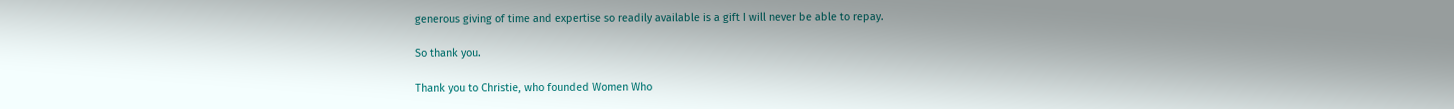generous giving of time and expertise so readily available is a gift I will never be able to repay.

So thank you.

Thank you to Christie, who founded Women Who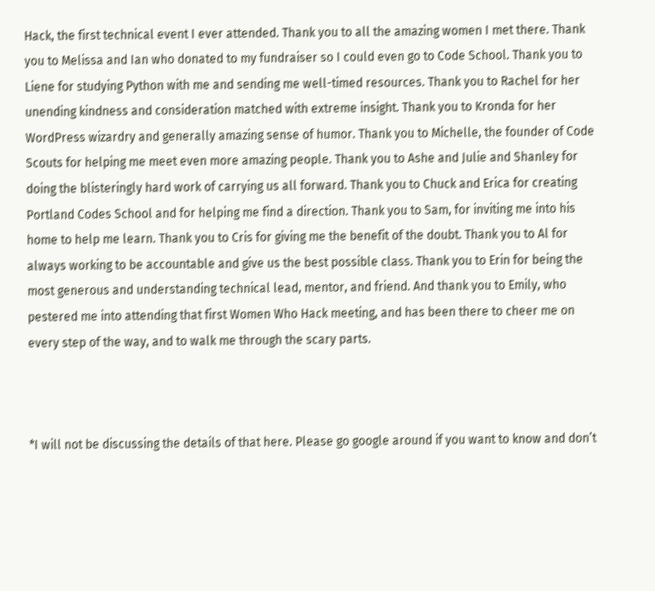Hack, the first technical event I ever attended. Thank you to all the amazing women I met there. Thank you to Melissa and Ian who donated to my fundraiser so I could even go to Code School. Thank you to Liene for studying Python with me and sending me well-timed resources. Thank you to Rachel for her unending kindness and consideration matched with extreme insight. Thank you to Kronda for her WordPress wizardry and generally amazing sense of humor. Thank you to Michelle, the founder of Code Scouts for helping me meet even more amazing people. Thank you to Ashe and Julie and Shanley for doing the blisteringly hard work of carrying us all forward. Thank you to Chuck and Erica for creating Portland Codes School and for helping me find a direction. Thank you to Sam, for inviting me into his home to help me learn. Thank you to Cris for giving me the benefit of the doubt. Thank you to Al for always working to be accountable and give us the best possible class. Thank you to Erin for being the most generous and understanding technical lead, mentor, and friend. And thank you to Emily, who pestered me into attending that first Women Who Hack meeting, and has been there to cheer me on every step of the way, and to walk me through the scary parts.



*I will not be discussing the details of that here. Please go google around if you want to know and don’t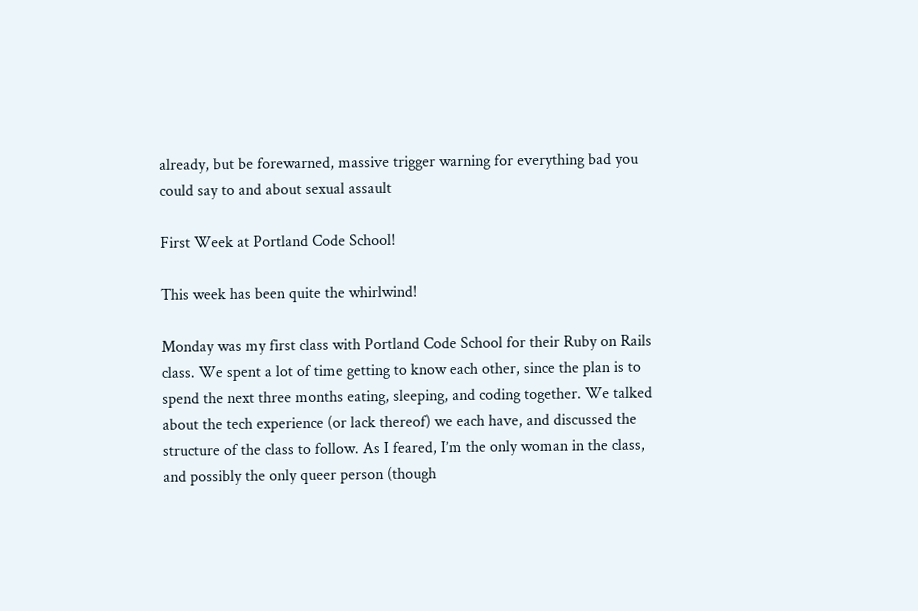already, but be forewarned, massive trigger warning for everything bad you could say to and about sexual assault

First Week at Portland Code School!

This week has been quite the whirlwind!

Monday was my first class with Portland Code School for their Ruby on Rails class. We spent a lot of time getting to know each other, since the plan is to spend the next three months eating, sleeping, and coding together. We talked about the tech experience (or lack thereof) we each have, and discussed the structure of the class to follow. As I feared, I’m the only woman in the class, and possibly the only queer person (though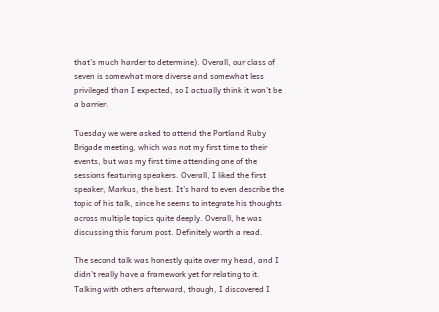that’s much harder to determine). Overall, our class of seven is somewhat more diverse and somewhat less privileged than I expected, so I actually think it won’t be a barrier.

Tuesday we were asked to attend the Portland Ruby Brigade meeting, which was not my first time to their events, but was my first time attending one of the sessions featuring speakers. Overall, I liked the first speaker, Markus, the best. It’s hard to even describe the topic of his talk, since he seems to integrate his thoughts across multiple topics quite deeply. Overall, he was discussing this forum post. Definitely worth a read.

The second talk was honestly quite over my head, and I didn’t really have a framework yet for relating to it. Talking with others afterward, though, I discovered I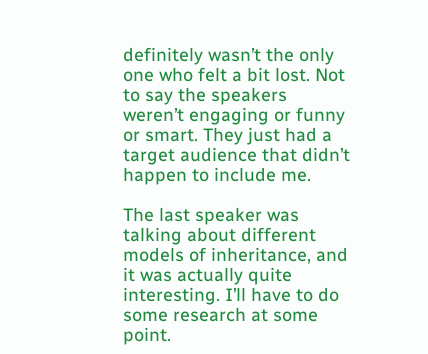definitely wasn’t the only one who felt a bit lost. Not to say the speakers weren’t engaging or funny or smart. They just had a target audience that didn’t happen to include me.

The last speaker was talking about different models of inheritance, and it was actually quite interesting. I’ll have to do some research at some point.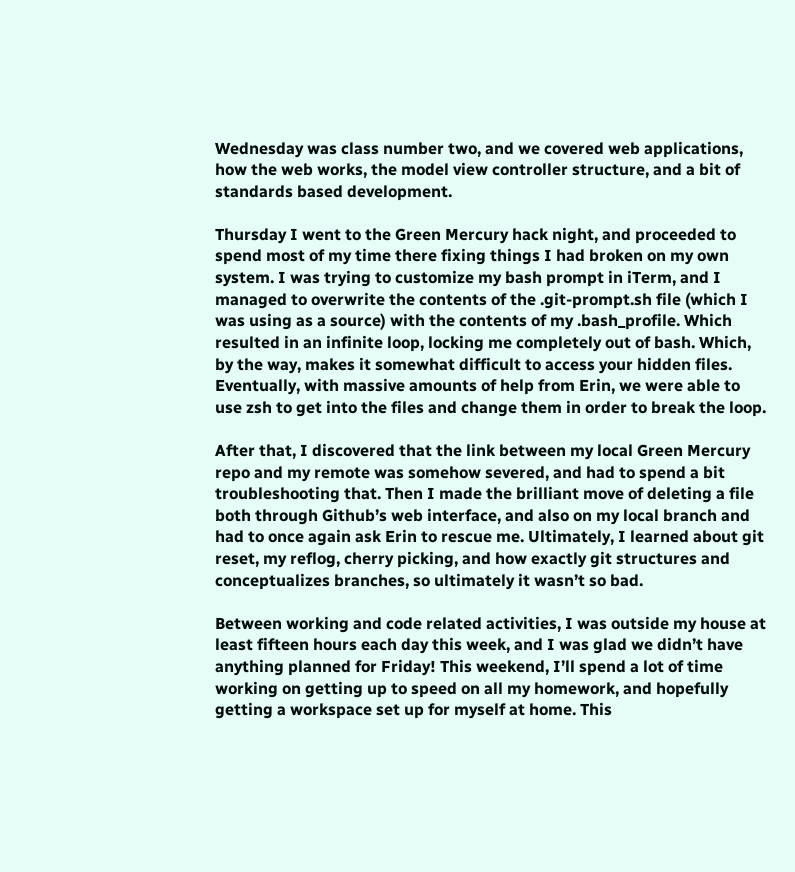Wednesday was class number two, and we covered web applications, how the web works, the model view controller structure, and a bit of standards based development.

Thursday I went to the Green Mercury hack night, and proceeded to spend most of my time there fixing things I had broken on my own system. I was trying to customize my bash prompt in iTerm, and I managed to overwrite the contents of the .git-prompt.sh file (which I was using as a source) with the contents of my .bash_profile. Which resulted in an infinite loop, locking me completely out of bash. Which, by the way, makes it somewhat difficult to access your hidden files. Eventually, with massive amounts of help from Erin, we were able to use zsh to get into the files and change them in order to break the loop.

After that, I discovered that the link between my local Green Mercury repo and my remote was somehow severed, and had to spend a bit troubleshooting that. Then I made the brilliant move of deleting a file both through Github’s web interface, and also on my local branch and had to once again ask Erin to rescue me. Ultimately, I learned about git reset, my reflog, cherry picking, and how exactly git structures and conceptualizes branches, so ultimately it wasn’t so bad.

Between working and code related activities, I was outside my house at least fifteen hours each day this week, and I was glad we didn’t have anything planned for Friday! This weekend, I’ll spend a lot of time working on getting up to speed on all my homework, and hopefully getting a workspace set up for myself at home. This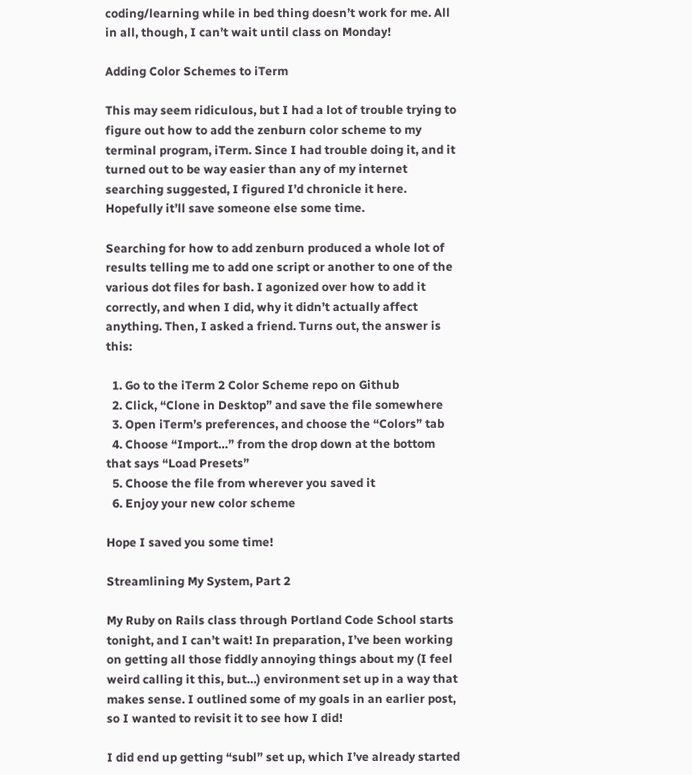coding/learning while in bed thing doesn’t work for me. All in all, though, I can’t wait until class on Monday!

Adding Color Schemes to iTerm

This may seem ridiculous, but I had a lot of trouble trying to figure out how to add the zenburn color scheme to my terminal program, iTerm. Since I had trouble doing it, and it turned out to be way easier than any of my internet searching suggested, I figured I’d chronicle it here. Hopefully it’ll save someone else some time.

Searching for how to add zenburn produced a whole lot of results telling me to add one script or another to one of the various dot files for bash. I agonized over how to add it correctly, and when I did, why it didn’t actually affect anything. Then, I asked a friend. Turns out, the answer is this:

  1. Go to the iTerm 2 Color Scheme repo on Github
  2. Click, “Clone in Desktop” and save the file somewhere
  3. Open iTerm’s preferences, and choose the “Colors” tab
  4. Choose “Import…” from the drop down at the bottom that says “Load Presets”
  5. Choose the file from wherever you saved it
  6. Enjoy your new color scheme

Hope I saved you some time!

Streamlining My System, Part 2

My Ruby on Rails class through Portland Code School starts tonight, and I can’t wait! In preparation, I’ve been working on getting all those fiddly annoying things about my (I feel weird calling it this, but…) environment set up in a way that makes sense. I outlined some of my goals in an earlier post, so I wanted to revisit it to see how I did!

I did end up getting “subl” set up, which I’ve already started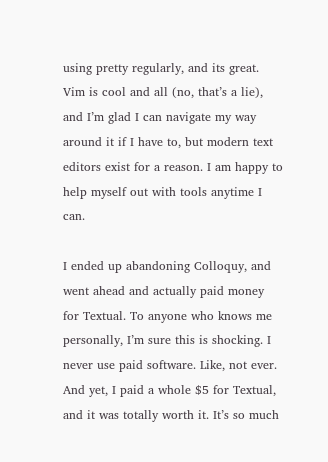using pretty regularly, and its great. Vim is cool and all (no, that’s a lie), and I’m glad I can navigate my way around it if I have to, but modern text editors exist for a reason. I am happy to help myself out with tools anytime I can.

I ended up abandoning Colloquy, and went ahead and actually paid money for Textual. To anyone who knows me personally, I’m sure this is shocking. I never use paid software. Like, not ever. And yet, I paid a whole $5 for Textual, and it was totally worth it. It’s so much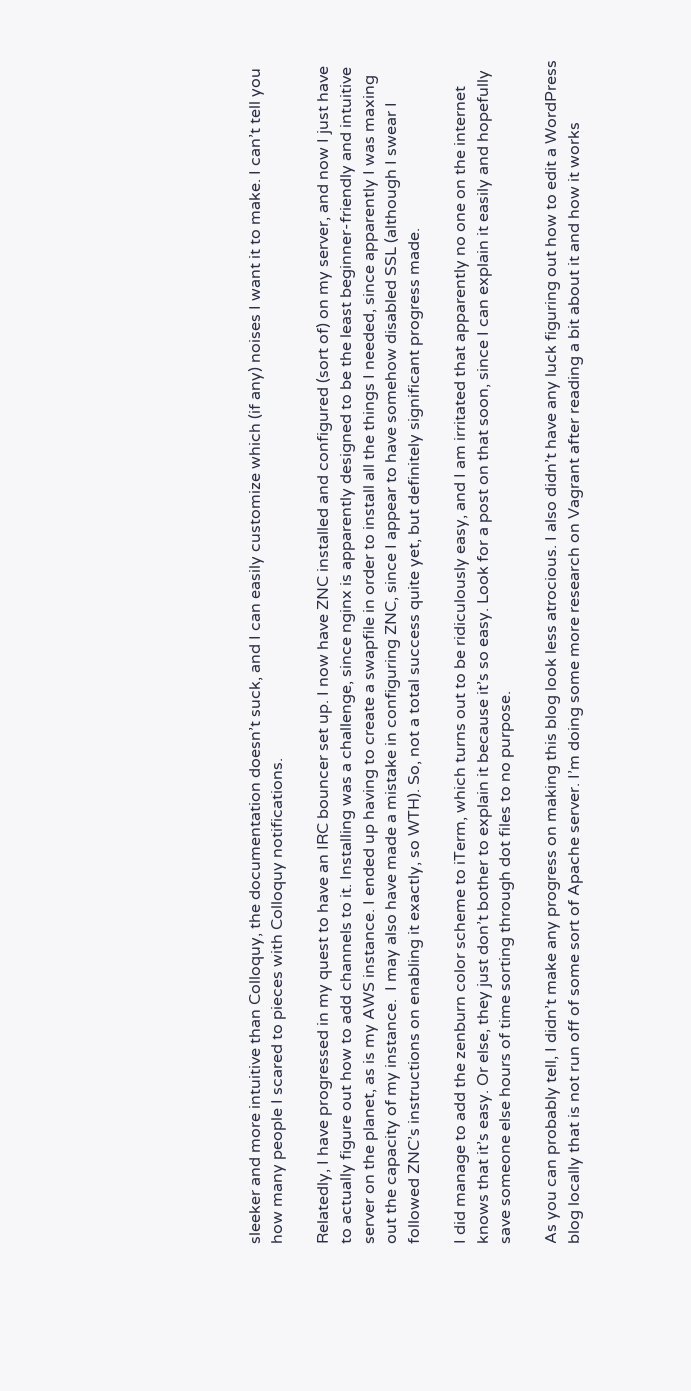sleeker and more intuitive than Colloquy, the documentation doesn’t suck, and I can easily customize which (if any) noises I want it to make. I can’t tell you how many people I scared to pieces with Colloquy notifications.

Relatedly, I have progressed in my quest to have an IRC bouncer set up. I now have ZNC installed and configured (sort of) on my server, and now I just have to actually figure out how to add channels to it. Installing was a challenge, since nginx is apparently designed to be the least beginner-friendly and intuitive server on the planet, as is my AWS instance. I ended up having to create a swapfile in order to install all the things I needed, since apparently I was maxing out the capacity of my instance.  I may also have made a mistake in configuring ZNC, since I appear to have somehow disabled SSL (although I swear I followed ZNC’s instructions on enabling it exactly, so WTH). So, not a total success quite yet, but definitely significant progress made.

I did manage to add the zenburn color scheme to iTerm, which turns out to be ridiculously easy, and I am irritated that apparently no one on the internet knows that it’s easy. Or else, they just don’t bother to explain it because it’s so easy. Look for a post on that soon, since I can explain it easily and hopefully save someone else hours of time sorting through dot files to no purpose.

As you can probably tell, I didn’t make any progress on making this blog look less atrocious. I also didn’t have any luck figuring out how to edit a WordPress blog locally that is not run off of some sort of Apache server. I’m doing some more research on Vagrant after reading a bit about it and how it works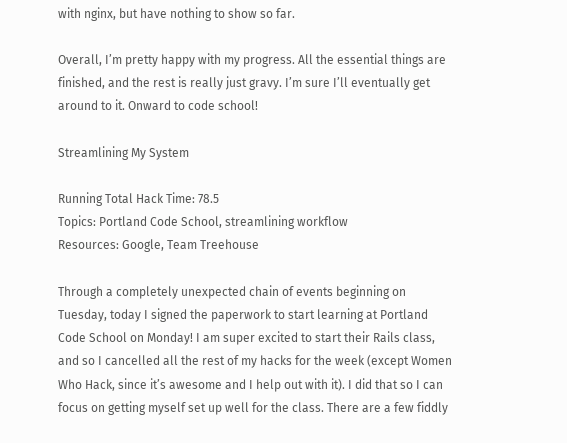with nginx, but have nothing to show so far.

Overall, I’m pretty happy with my progress. All the essential things are finished, and the rest is really just gravy. I’m sure I’ll eventually get around to it. Onward to code school!

Streamlining My System

Running Total Hack Time: 78.5
Topics: Portland Code School, streamlining workflow
Resources: Google, Team Treehouse

Through a completely unexpected chain of events beginning on Tuesday, today I signed the paperwork to start learning at Portland Code School on Monday! I am super excited to start their Rails class, and so I cancelled all the rest of my hacks for the week (except Women Who Hack, since it’s awesome and I help out with it). I did that so I can focus on getting myself set up well for the class. There are a few fiddly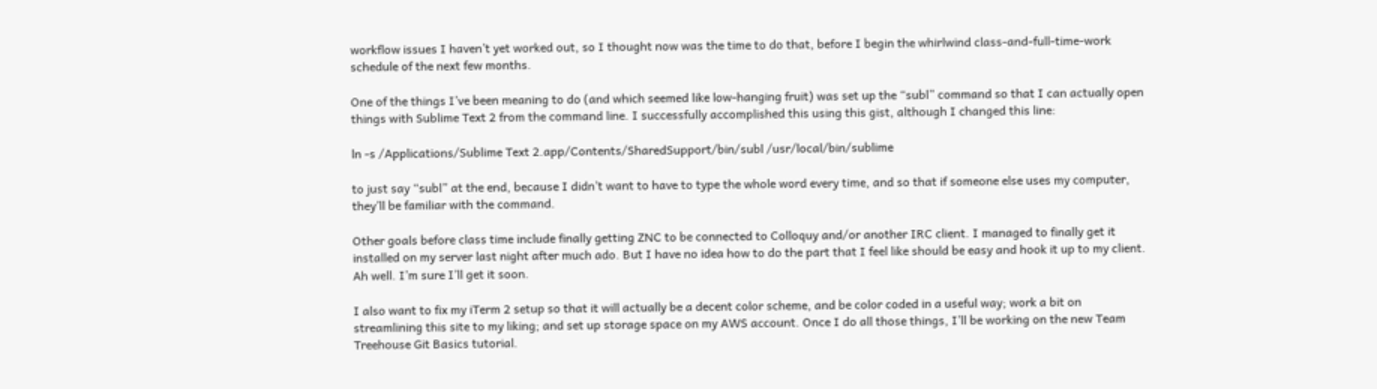workflow issues I haven’t yet worked out, so I thought now was the time to do that, before I begin the whirlwind class-and-full-time-work schedule of the next few months.

One of the things I’ve been meaning to do (and which seemed like low-hanging fruit) was set up the “subl” command so that I can actually open things with Sublime Text 2 from the command line. I successfully accomplished this using this gist, although I changed this line:

ln -s /Applications/Sublime Text 2.app/Contents/SharedSupport/bin/subl /usr/local/bin/sublime

to just say “subl” at the end, because I didn’t want to have to type the whole word every time, and so that if someone else uses my computer, they’ll be familiar with the command.

Other goals before class time include finally getting ZNC to be connected to Colloquy and/or another IRC client. I managed to finally get it installed on my server last night after much ado. But I have no idea how to do the part that I feel like should be easy and hook it up to my client. Ah well. I’m sure I’ll get it soon.

I also want to fix my iTerm 2 setup so that it will actually be a decent color scheme, and be color coded in a useful way; work a bit on streamlining this site to my liking; and set up storage space on my AWS account. Once I do all those things, I’ll be working on the new Team Treehouse Git Basics tutorial.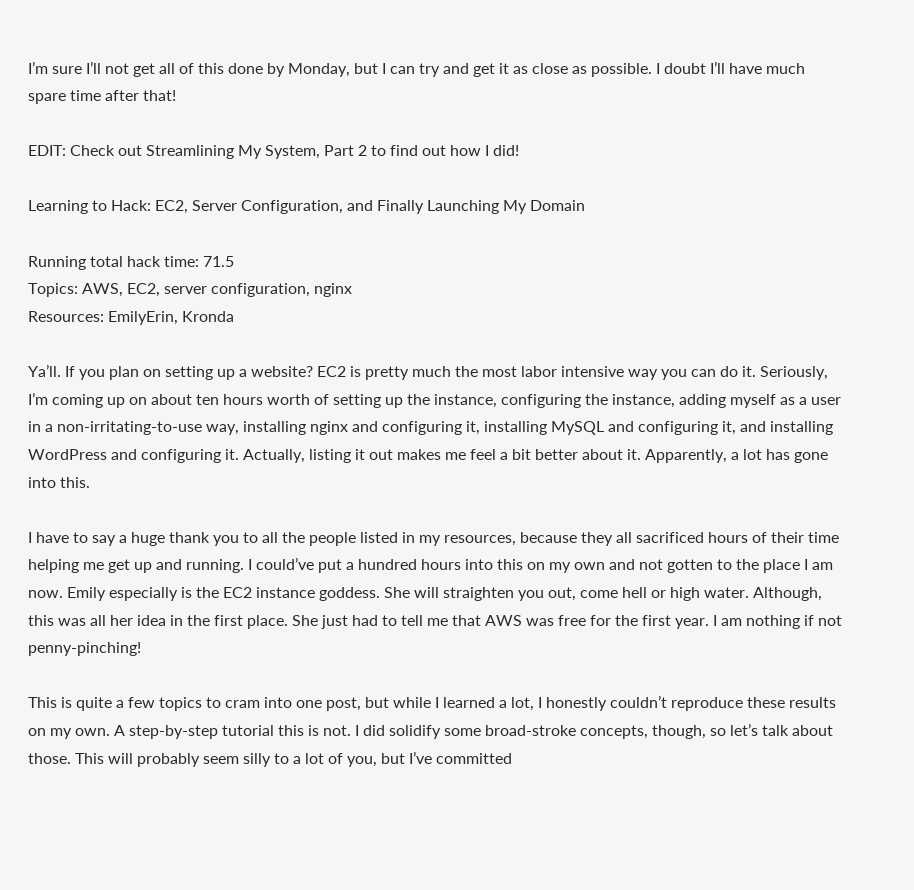I’m sure I’ll not get all of this done by Monday, but I can try and get it as close as possible. I doubt I’ll have much spare time after that!

EDIT: Check out Streamlining My System, Part 2 to find out how I did!

Learning to Hack: EC2, Server Configuration, and Finally Launching My Domain

Running total hack time: 71.5
Topics: AWS, EC2, server configuration, nginx
Resources: EmilyErin, Kronda

Ya’ll. If you plan on setting up a website? EC2 is pretty much the most labor intensive way you can do it. Seriously, I’m coming up on about ten hours worth of setting up the instance, configuring the instance, adding myself as a user in a non-irritating-to-use way, installing nginx and configuring it, installing MySQL and configuring it, and installing WordPress and configuring it. Actually, listing it out makes me feel a bit better about it. Apparently, a lot has gone into this.

I have to say a huge thank you to all the people listed in my resources, because they all sacrificed hours of their time helping me get up and running. I could’ve put a hundred hours into this on my own and not gotten to the place I am now. Emily especially is the EC2 instance goddess. She will straighten you out, come hell or high water. Although, this was all her idea in the first place. She just had to tell me that AWS was free for the first year. I am nothing if not penny-pinching!

This is quite a few topics to cram into one post, but while I learned a lot, I honestly couldn’t reproduce these results on my own. A step-by-step tutorial this is not. I did solidify some broad-stroke concepts, though, so let’s talk about those. This will probably seem silly to a lot of you, but I’ve committed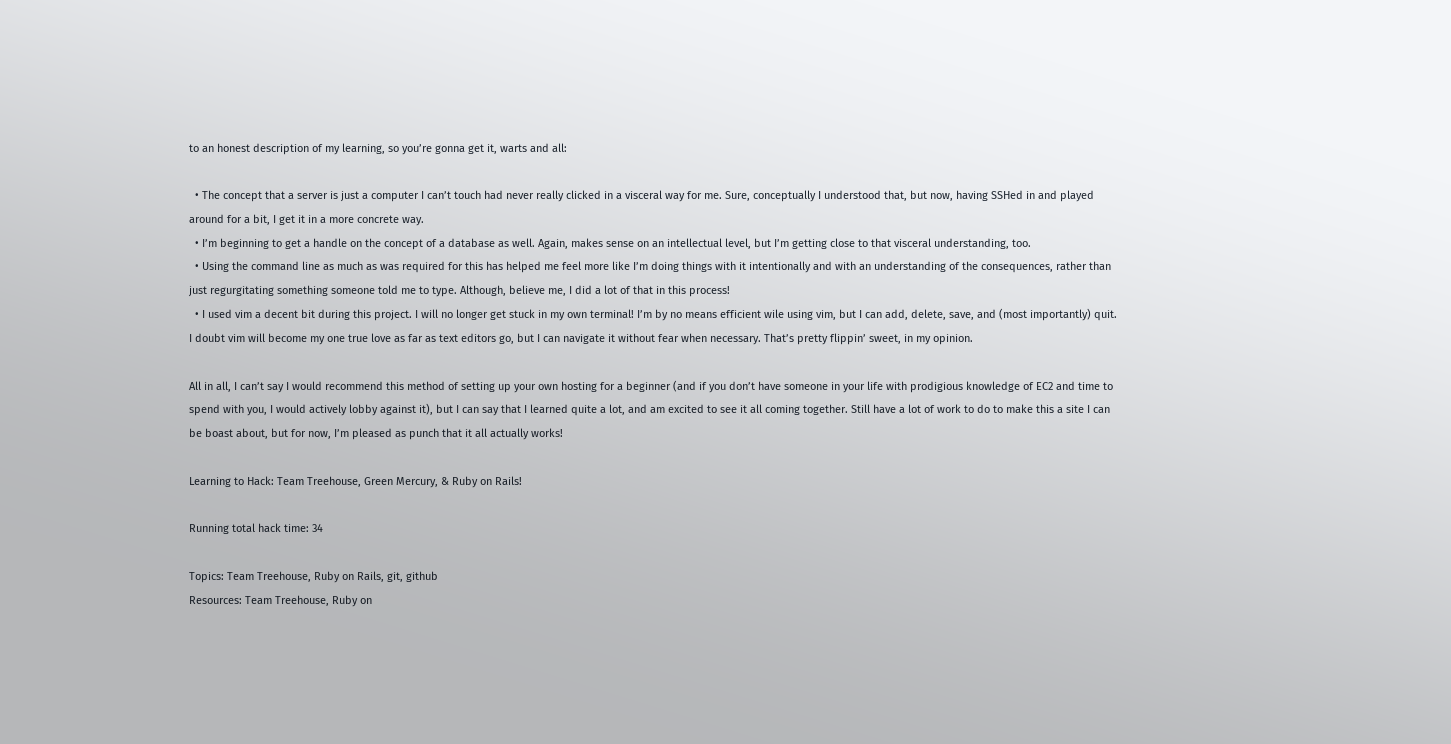to an honest description of my learning, so you’re gonna get it, warts and all:

  • The concept that a server is just a computer I can’t touch had never really clicked in a visceral way for me. Sure, conceptually I understood that, but now, having SSHed in and played around for a bit, I get it in a more concrete way.
  • I’m beginning to get a handle on the concept of a database as well. Again, makes sense on an intellectual level, but I’m getting close to that visceral understanding, too.
  • Using the command line as much as was required for this has helped me feel more like I’m doing things with it intentionally and with an understanding of the consequences, rather than just regurgitating something someone told me to type. Although, believe me, I did a lot of that in this process!
  • I used vim a decent bit during this project. I will no longer get stuck in my own terminal! I’m by no means efficient wile using vim, but I can add, delete, save, and (most importantly) quit. I doubt vim will become my one true love as far as text editors go, but I can navigate it without fear when necessary. That’s pretty flippin’ sweet, in my opinion.

All in all, I can’t say I would recommend this method of setting up your own hosting for a beginner (and if you don’t have someone in your life with prodigious knowledge of EC2 and time to spend with you, I would actively lobby against it), but I can say that I learned quite a lot, and am excited to see it all coming together. Still have a lot of work to do to make this a site I can be boast about, but for now, I’m pleased as punch that it all actually works!

Learning to Hack: Team Treehouse, Green Mercury, & Ruby on Rails!

Running total hack time: 34

Topics: Team Treehouse, Ruby on Rails, git, github
Resources: Team Treehouse, Ruby on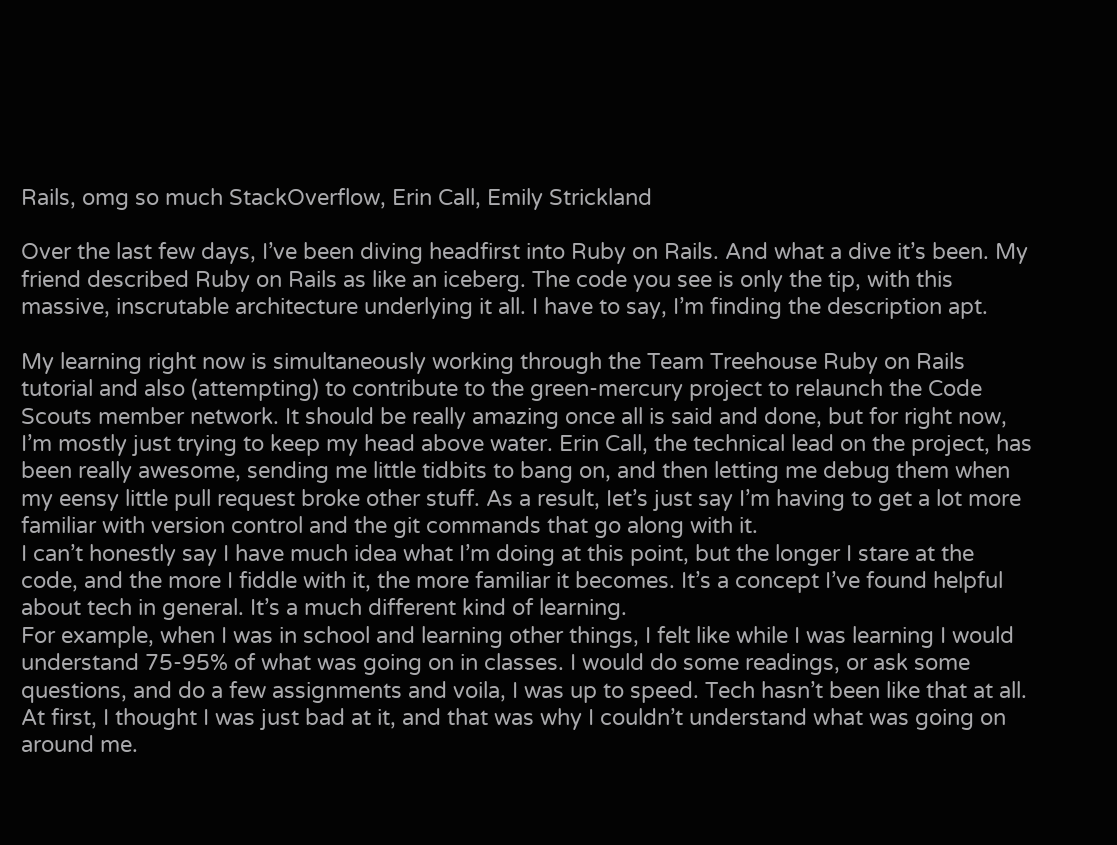Rails, omg so much StackOverflow, Erin Call, Emily Strickland

Over the last few days, I’ve been diving headfirst into Ruby on Rails. And what a dive it’s been. My friend described Ruby on Rails as like an iceberg. The code you see is only the tip, with this massive, inscrutable architecture underlying it all. I have to say, I’m finding the description apt.

My learning right now is simultaneously working through the Team Treehouse Ruby on Rails tutorial and also (attempting) to contribute to the green-mercury project to relaunch the Code Scouts member network. It should be really amazing once all is said and done, but for right now, I’m mostly just trying to keep my head above water. Erin Call, the technical lead on the project, has been really awesome, sending me little tidbits to bang on, and then letting me debug them when my eensy little pull request broke other stuff. As a result, Iet’s just say I’m having to get a lot more familiar with version control and the git commands that go along with it.
I can’t honestly say I have much idea what I’m doing at this point, but the longer I stare at the code, and the more I fiddle with it, the more familiar it becomes. It’s a concept I’ve found helpful about tech in general. It’s a much different kind of learning.
For example, when I was in school and learning other things, I felt like while I was learning I would understand 75-95% of what was going on in classes. I would do some readings, or ask some questions, and do a few assignments and voila, I was up to speed. Tech hasn’t been like that at all. At first, I thought I was just bad at it, and that was why I couldn’t understand what was going on around me.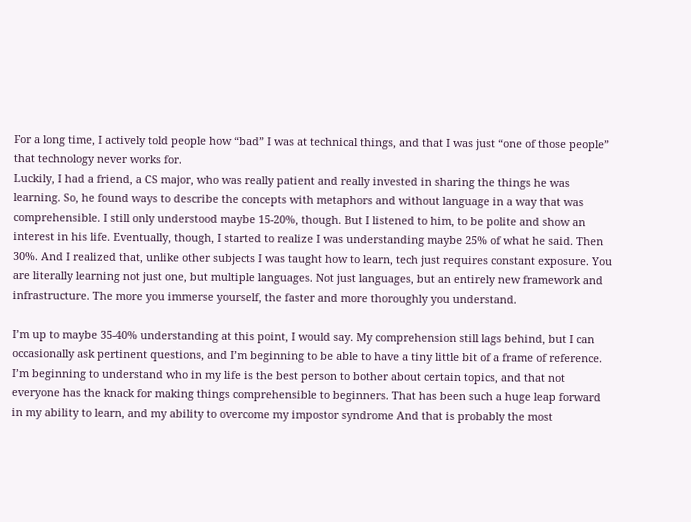For a long time, I actively told people how “bad” I was at technical things, and that I was just “one of those people” that technology never works for.
Luckily, I had a friend, a CS major, who was really patient and really invested in sharing the things he was learning. So, he found ways to describe the concepts with metaphors and without language in a way that was comprehensible. I still only understood maybe 15-20%, though. But I listened to him, to be polite and show an interest in his life. Eventually, though, I started to realize I was understanding maybe 25% of what he said. Then 30%. And I realized that, unlike other subjects I was taught how to learn, tech just requires constant exposure. You are literally learning not just one, but multiple languages. Not just languages, but an entirely new framework and infrastructure. The more you immerse yourself, the faster and more thoroughly you understand.

I’m up to maybe 35-40% understanding at this point, I would say. My comprehension still lags behind, but I can occasionally ask pertinent questions, and I’m beginning to be able to have a tiny little bit of a frame of reference. I’m beginning to understand who in my life is the best person to bother about certain topics, and that not everyone has the knack for making things comprehensible to beginners. That has been such a huge leap forward in my ability to learn, and my ability to overcome my impostor syndrome And that is probably the most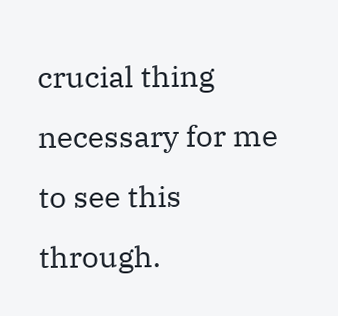crucial thing necessary for me to see this through.